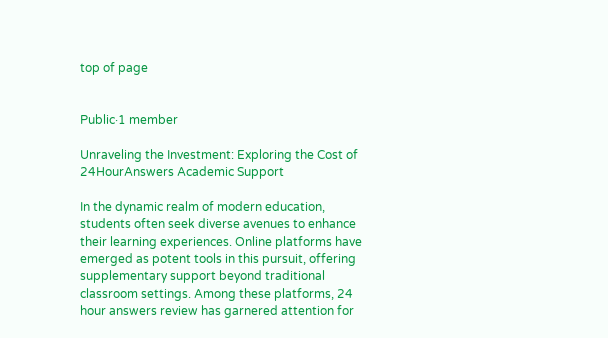top of page


Public·1 member

Unraveling the Investment: Exploring the Cost of 24HourAnswers Academic Support

In the dynamic realm of modern education, students often seek diverse avenues to enhance their learning experiences. Online platforms have emerged as potent tools in this pursuit, offering supplementary support beyond traditional classroom settings. Among these platforms, 24 hour answers review has garnered attention for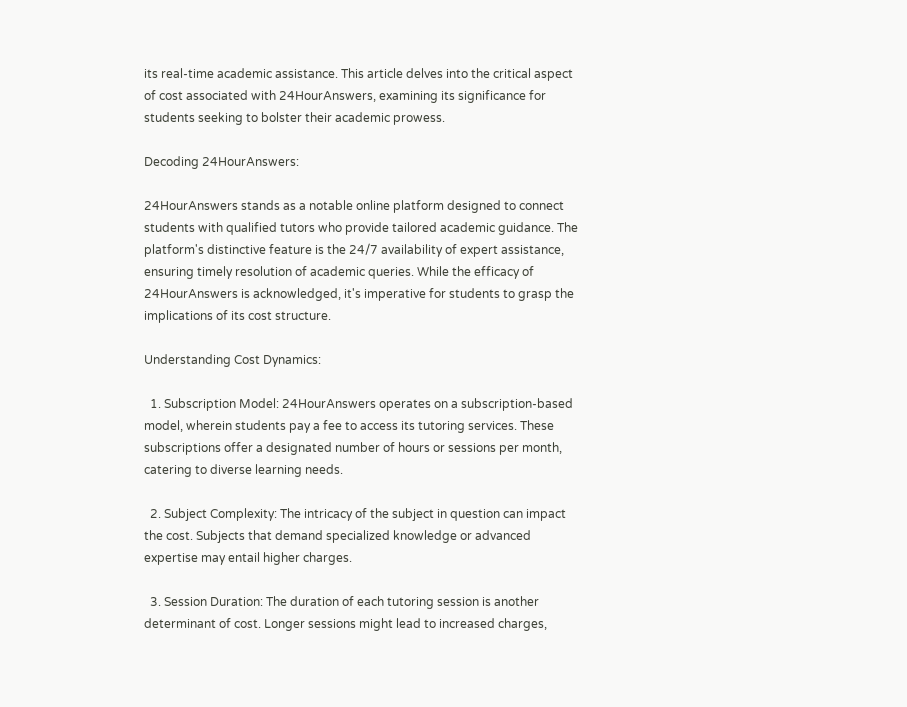its real-time academic assistance. This article delves into the critical aspect of cost associated with 24HourAnswers, examining its significance for students seeking to bolster their academic prowess.

Decoding 24HourAnswers:

24HourAnswers stands as a notable online platform designed to connect students with qualified tutors who provide tailored academic guidance. The platform's distinctive feature is the 24/7 availability of expert assistance, ensuring timely resolution of academic queries. While the efficacy of 24HourAnswers is acknowledged, it's imperative for students to grasp the implications of its cost structure.

Understanding Cost Dynamics:

  1. Subscription Model: 24HourAnswers operates on a subscription-based model, wherein students pay a fee to access its tutoring services. These subscriptions offer a designated number of hours or sessions per month, catering to diverse learning needs.

  2. Subject Complexity: The intricacy of the subject in question can impact the cost. Subjects that demand specialized knowledge or advanced expertise may entail higher charges.

  3. Session Duration: The duration of each tutoring session is another determinant of cost. Longer sessions might lead to increased charges,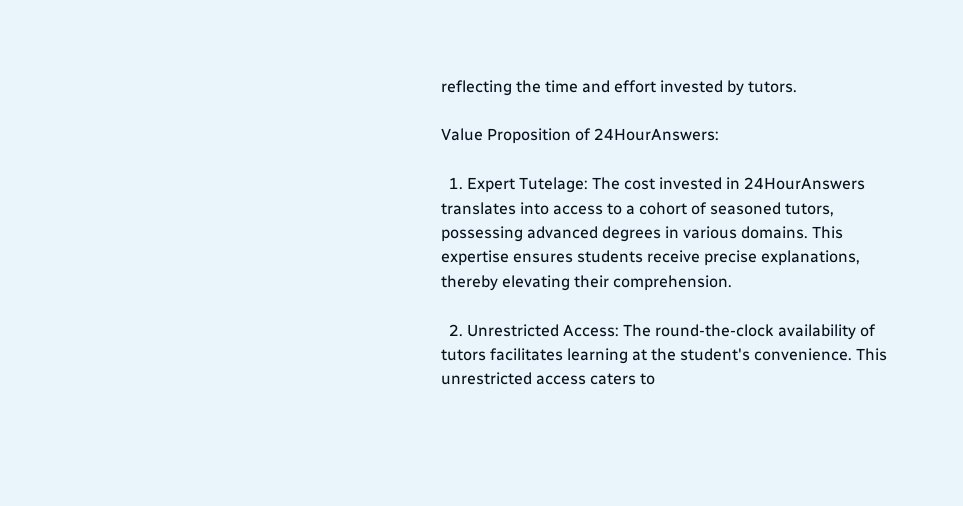reflecting the time and effort invested by tutors.

Value Proposition of 24HourAnswers:

  1. Expert Tutelage: The cost invested in 24HourAnswers translates into access to a cohort of seasoned tutors, possessing advanced degrees in various domains. This expertise ensures students receive precise explanations, thereby elevating their comprehension.

  2. Unrestricted Access: The round-the-clock availability of tutors facilitates learning at the student's convenience. This unrestricted access caters to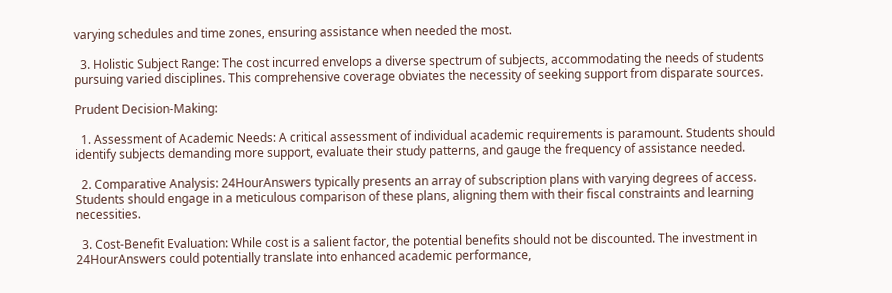varying schedules and time zones, ensuring assistance when needed the most.

  3. Holistic Subject Range: The cost incurred envelops a diverse spectrum of subjects, accommodating the needs of students pursuing varied disciplines. This comprehensive coverage obviates the necessity of seeking support from disparate sources.

Prudent Decision-Making:

  1. Assessment of Academic Needs: A critical assessment of individual academic requirements is paramount. Students should identify subjects demanding more support, evaluate their study patterns, and gauge the frequency of assistance needed.

  2. Comparative Analysis: 24HourAnswers typically presents an array of subscription plans with varying degrees of access. Students should engage in a meticulous comparison of these plans, aligning them with their fiscal constraints and learning necessities.

  3. Cost-Benefit Evaluation: While cost is a salient factor, the potential benefits should not be discounted. The investment in 24HourAnswers could potentially translate into enhanced academic performance,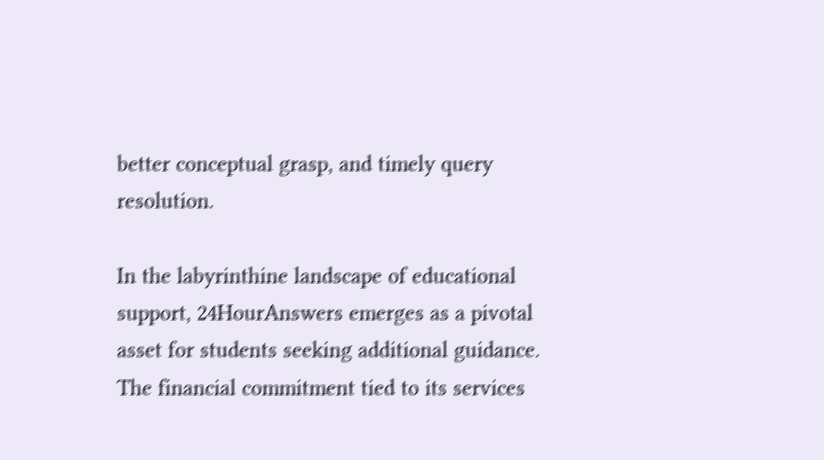better conceptual grasp, and timely query resolution.

In the labyrinthine landscape of educational support, 24HourAnswers emerges as a pivotal asset for students seeking additional guidance. The financial commitment tied to its services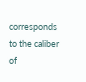corresponds to the caliber of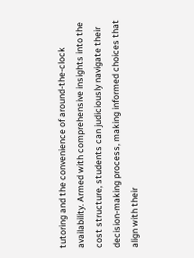tutoring and the convenience of around-the-clock availability. Armed with comprehensive insights into the cost structure, students can judiciously navigate their decision-making process, making informed choices that align with their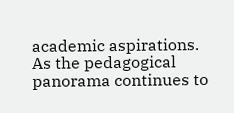academic aspirations. As the pedagogical panorama continues to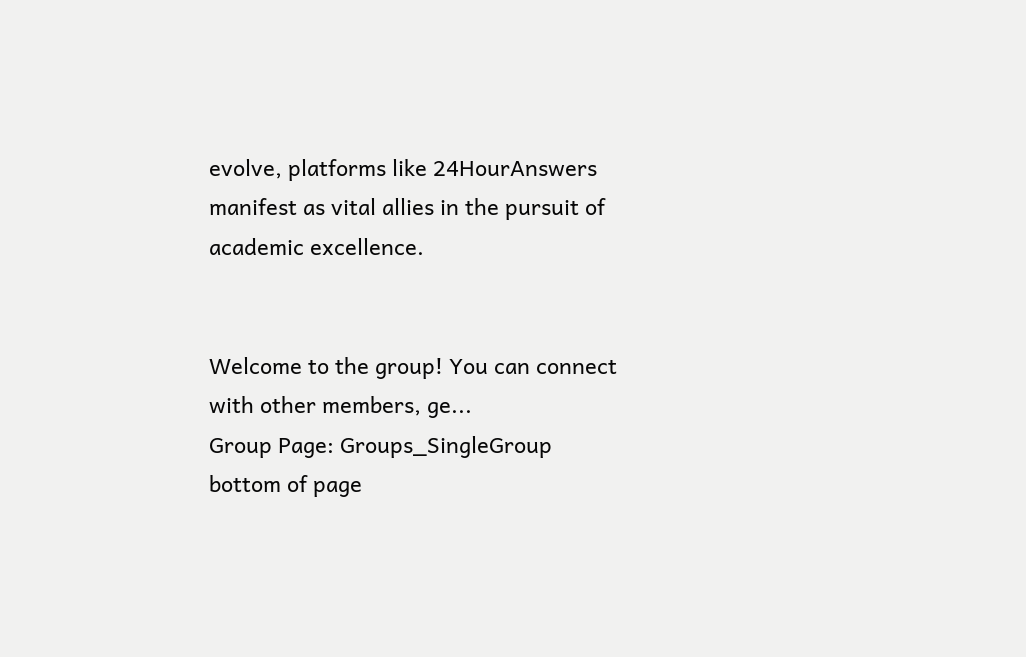evolve, platforms like 24HourAnswers manifest as vital allies in the pursuit of academic excellence.


Welcome to the group! You can connect with other members, ge...
Group Page: Groups_SingleGroup
bottom of page